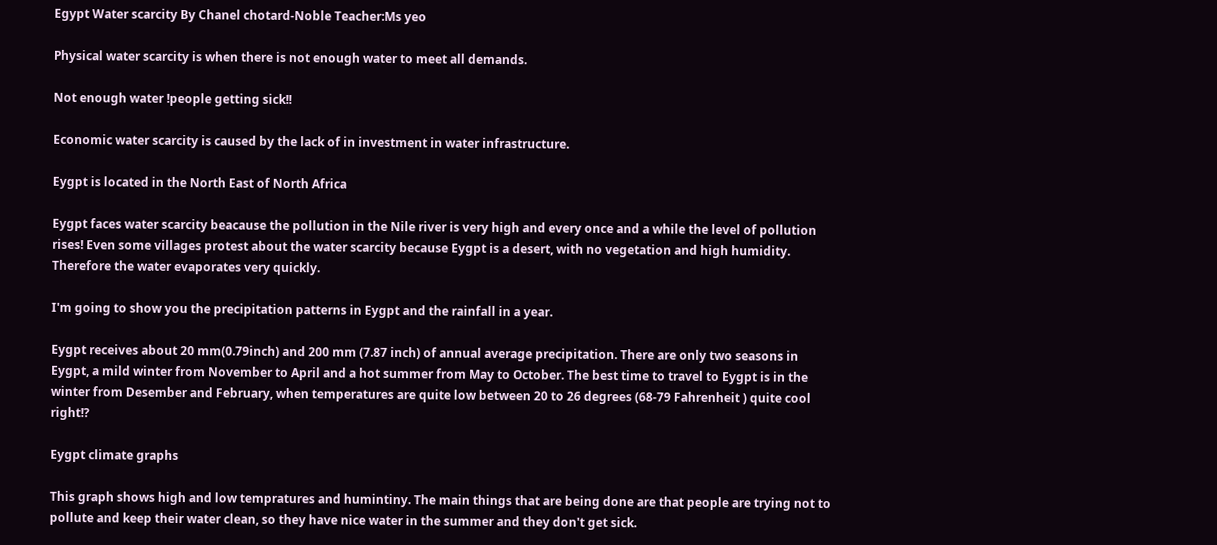Egypt Water scarcity By Chanel chotard-Noble Teacher:Ms yeo

Physical water scarcity is when there is not enough water to meet all demands.

Not enough water !people getting sick!!

Economic water scarcity is caused by the lack of in investment in water infrastructure.

Eygpt is located in the North East of North Africa

Eygpt faces water scarcity beacause the pollution in the Nile river is very high and every once and a while the level of pollution rises! Even some villages protest about the water scarcity because Eygpt is a desert, with no vegetation and high humidity. Therefore the water evaporates very quickly.

I'm going to show you the precipitation patterns in Eygpt and the rainfall in a year.

Eygpt receives about 20 mm(0.79inch) and 200 mm (7.87 inch) of annual average precipitation. There are only two seasons in Eygpt, a mild winter from November to April and a hot summer from May to October. The best time to travel to Eygpt is in the winter from Desember and February, when temperatures are quite low between 20 to 26 degrees (68-79 Fahrenheit ) quite cool right!?

Eygpt climate graphs

This graph shows high and low tempratures and humintiny. The main things that are being done are that people are trying not to pollute and keep their water clean, so they have nice water in the summer and they don't get sick.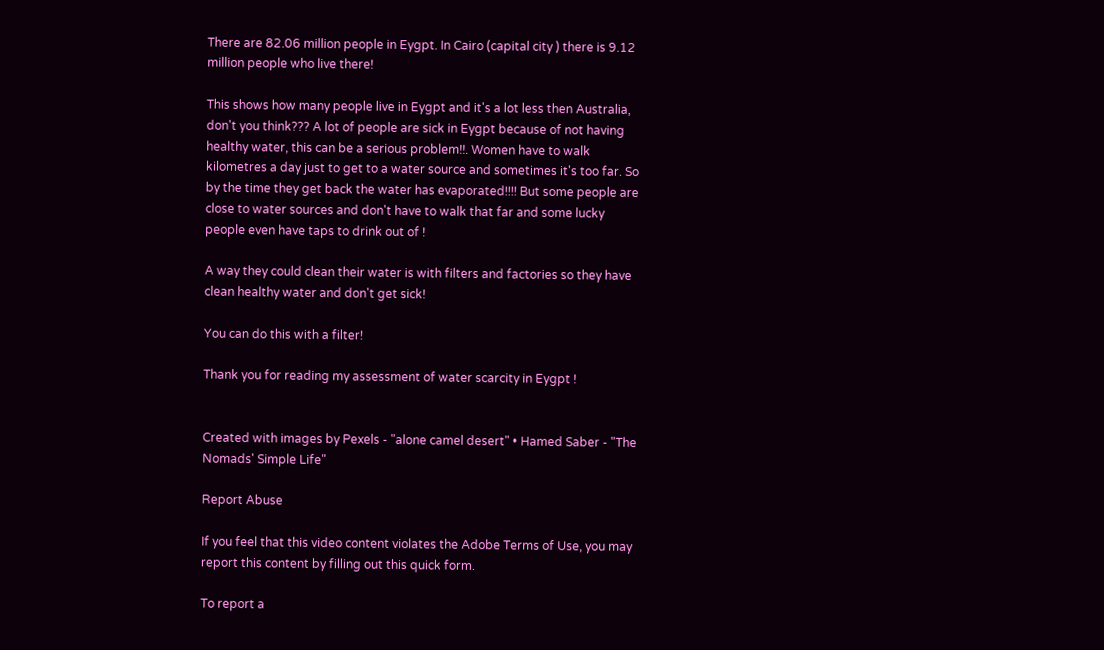There are 82.06 million people in Eygpt. In Cairo (capital city ) there is 9.12 million people who live there!

This shows how many people live in Eygpt and it's a lot less then Australia, don't you think??? A lot of people are sick in Eygpt because of not having healthy water, this can be a serious problem!!. Women have to walk kilometres a day just to get to a water source and sometimes it's too far. So by the time they get back the water has evaporated!!!! But some people are close to water sources and don't have to walk that far and some lucky people even have taps to drink out of !

A way they could clean their water is with filters and factories so they have clean healthy water and don't get sick!

You can do this with a filter!

Thank you for reading my assessment of water scarcity in Eygpt !


Created with images by Pexels - "alone camel desert" • Hamed Saber - "The Nomads' Simple Life"

Report Abuse

If you feel that this video content violates the Adobe Terms of Use, you may report this content by filling out this quick form.

To report a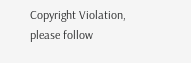Copyright Violation, please follow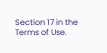Section 17 in the Terms of Use.